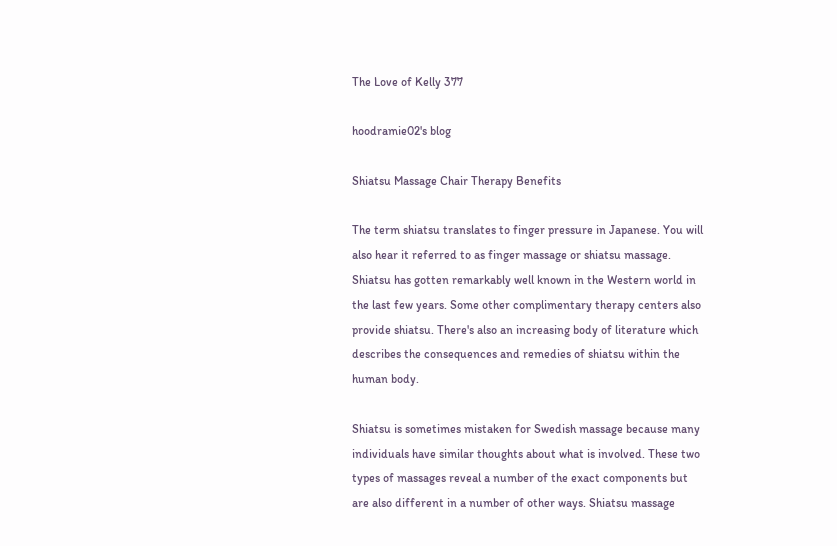The Love of Kelly 377

hoodramie02's blog

Shiatsu Massage Chair Therapy Benefits

The term shiatsu translates to finger pressure in Japanese. You will also hear it referred to as finger massage or shiatsu massage. Shiatsu has gotten remarkably well known in the Western world in the last few years. Some other complimentary therapy centers also provide shiatsu. There's also an increasing body of literature which describes the consequences and remedies of shiatsu within the human body.

Shiatsu is sometimes mistaken for Swedish massage because many individuals have similar thoughts about what is involved. These two types of massages reveal a number of the exact components but are also different in a number of other ways. Shiatsu massage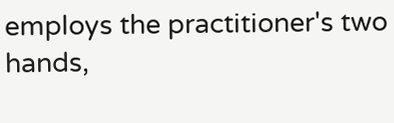employs the practitioner's two hands,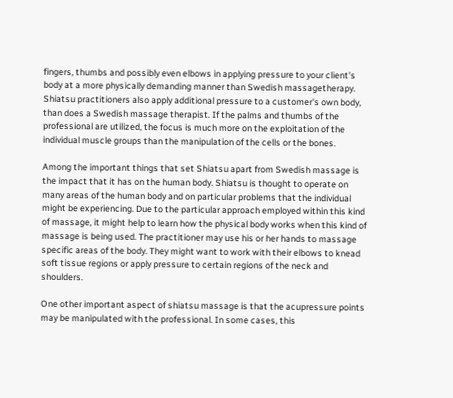fingers, thumbs and possibly even elbows in applying pressure to your client's body at a more physically demanding manner than Swedish massagetherapy. Shiatsu practitioners also apply additional pressure to a customer's own body, than does a Swedish massage therapist. If the palms and thumbs of the professional are utilized, the focus is much more on the exploitation of the individual muscle groups than the manipulation of the cells or the bones.

Among the important things that set Shiatsu apart from Swedish massage is the impact that it has on the human body. Shiatsu is thought to operate on many areas of the human body and on particular problems that the individual might be experiencing. Due to the particular approach employed within this kind of massage, it might help to learn how the physical body works when this kind of massage is being used. The practitioner may use his or her hands to massage specific areas of the body. They might want to work with their elbows to knead soft tissue regions or apply pressure to certain regions of the neck and shoulders.

One other important aspect of shiatsu massage is that the acupressure points may be manipulated with the professional. In some cases, this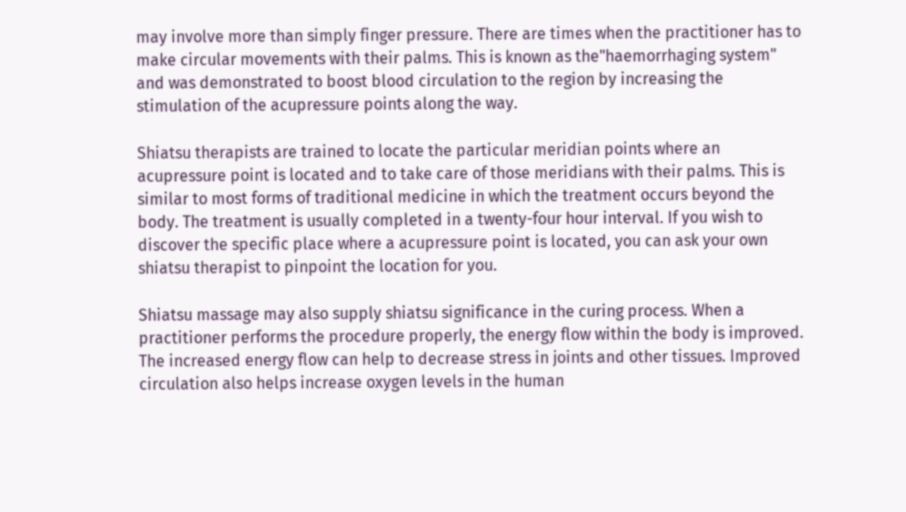may involve more than simply finger pressure. There are times when the practitioner has to make circular movements with their palms. This is known as the"haemorrhaging system" and was demonstrated to boost blood circulation to the region by increasing the stimulation of the acupressure points along the way.

Shiatsu therapists are trained to locate the particular meridian points where an acupressure point is located and to take care of those meridians with their palms. This is similar to most forms of traditional medicine in which the treatment occurs beyond the body. The treatment is usually completed in a twenty-four hour interval. If you wish to discover the specific place where a acupressure point is located, you can ask your own shiatsu therapist to pinpoint the location for you.

Shiatsu massage may also supply shiatsu significance in the curing process. When a practitioner performs the procedure properly, the energy flow within the body is improved. The increased energy flow can help to decrease stress in joints and other tissues. Improved circulation also helps increase oxygen levels in the human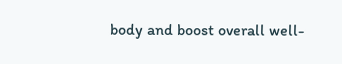body and boost overall well-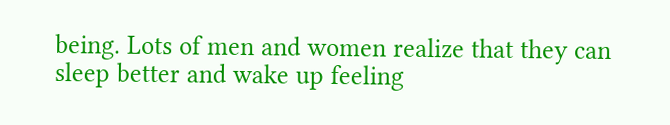being. Lots of men and women realize that they can sleep better and wake up feeling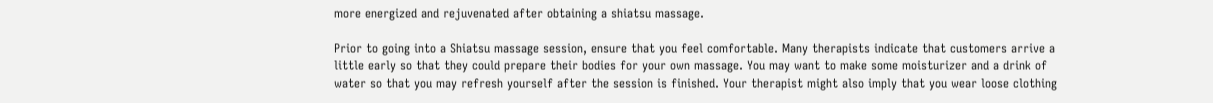more energized and rejuvenated after obtaining a shiatsu massage.

Prior to going into a Shiatsu massage session, ensure that you feel comfortable. Many therapists indicate that customers arrive a little early so that they could prepare their bodies for your own massage. You may want to make some moisturizer and a drink of water so that you may refresh yourself after the session is finished. Your therapist might also imply that you wear loose clothing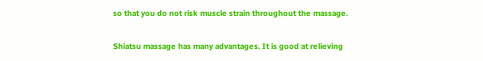so that you do not risk muscle strain throughout the massage.

Shiatsu massage has many advantages. It is good at relieving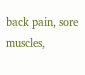back pain, sore muscles,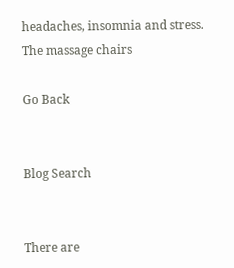headaches, insomnia and stress. The massage chairs

Go Back


Blog Search


There are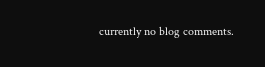currently no blog comments.